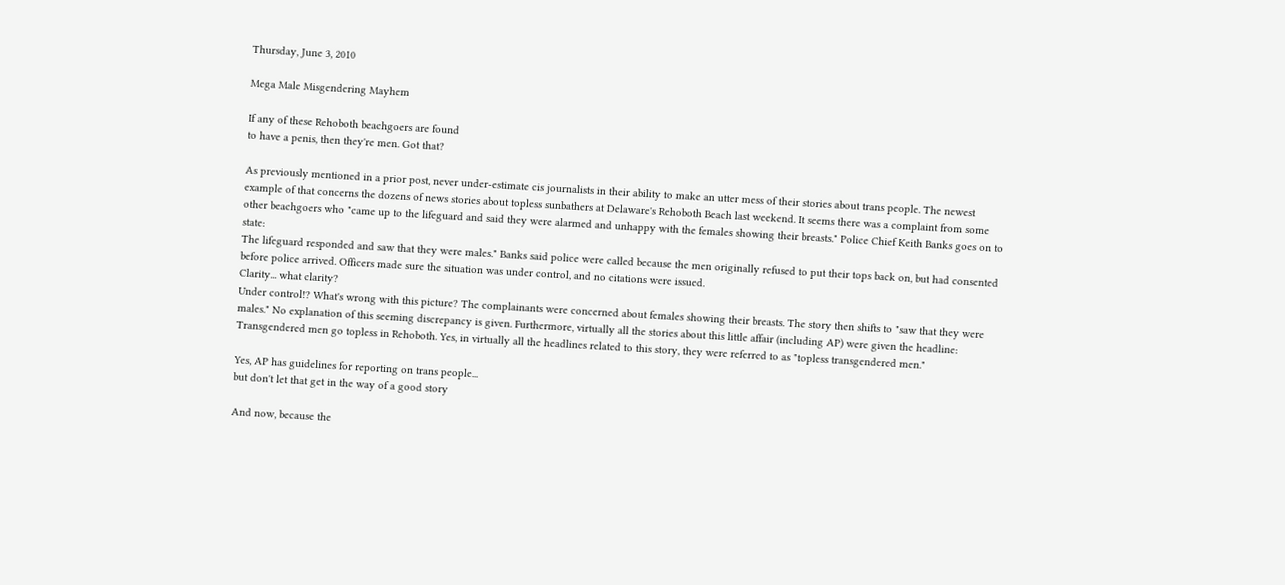Thursday, June 3, 2010

Mega Male Misgendering Mayhem

If any of these Rehoboth beachgoers are found
to have a penis, then they're men. Got that?

As previously mentioned in a prior post, never under-estimate cis journalists in their ability to make an utter mess of their stories about trans people. The newest example of that concerns the dozens of news stories about topless sunbathers at Delaware's Rehoboth Beach last weekend. It seems there was a complaint from some other beachgoers who "came up to the lifeguard and said they were alarmed and unhappy with the females showing their breasts." Police Chief Keith Banks goes on to state:
The lifeguard responded and saw that they were males." Banks said police were called because the men originally refused to put their tops back on, but had consented before police arrived. Officers made sure the situation was under control, and no citations were issued.
Clarity... what clarity?
Under control!? What's wrong with this picture? The complainants were concerned about females showing their breasts. The story then shifts to "saw that they were males." No explanation of this seeming discrepancy is given. Furthermore, virtually all the stories about this little affair (including AP) were given the headline: Transgendered men go topless in Rehoboth. Yes, in virtually all the headlines related to this story, they were referred to as "topless transgendered men."

Yes, AP has guidelines for reporting on trans people...
but don't let that get in the way of a good story

And now, because the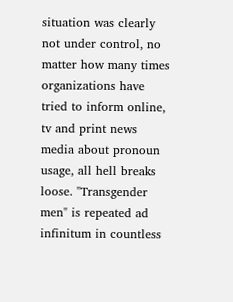situation was clearly not under control, no matter how many times organizations have tried to inform online, tv and print news media about pronoun usage, all hell breaks loose. "Transgender men" is repeated ad infinitum in countless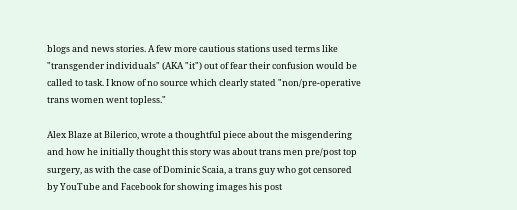blogs and news stories. A few more cautious stations used terms like "transgender individuals" (AKA "it") out of fear their confusion would be called to task. I know of no source which clearly stated "non/pre-operative trans women went topless."

Alex Blaze at Bilerico, wrote a thoughtful piece about the misgendering and how he initially thought this story was about trans men pre/post top surgery, as with the case of Dominic Scaia, a trans guy who got censored by YouTube and Facebook for showing images his post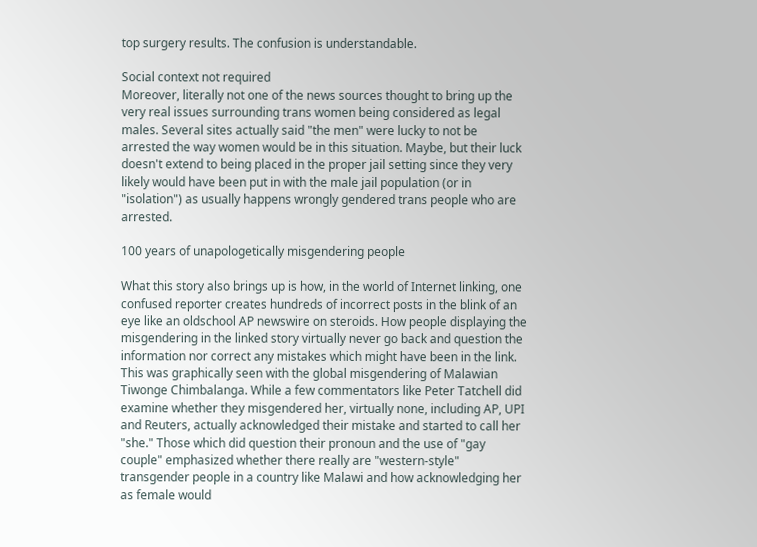top surgery results. The confusion is understandable.

Social context not required
Moreover, literally not one of the news sources thought to bring up the very real issues surrounding trans women being considered as legal males. Several sites actually said "the men" were lucky to not be arrested the way women would be in this situation. Maybe, but their luck doesn't extend to being placed in the proper jail setting since they very likely would have been put in with the male jail population (or in "isolation") as usually happens wrongly gendered trans people who are arrested.

100 years of unapologetically misgendering people

What this story also brings up is how, in the world of Internet linking, one confused reporter creates hundreds of incorrect posts in the blink of an eye like an oldschool AP newswire on steroids. How people displaying the misgendering in the linked story virtually never go back and question the information nor correct any mistakes which might have been in the link. This was graphically seen with the global misgendering of Malawian Tiwonge Chimbalanga. While a few commentators like Peter Tatchell did examine whether they misgendered her, virtually none, including AP, UPI and Reuters, actually acknowledged their mistake and started to call her "she." Those which did question their pronoun and the use of "gay couple" emphasized whether there really are "western-style" transgender people in a country like Malawi and how acknowledging her as female would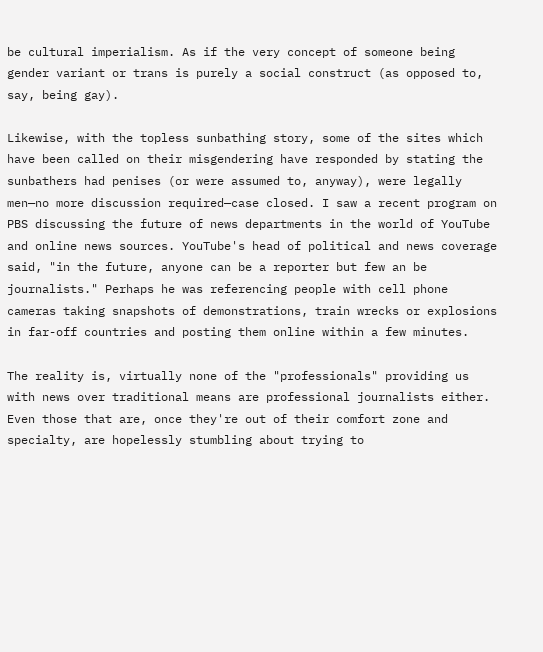be cultural imperialism. As if the very concept of someone being gender variant or trans is purely a social construct (as opposed to, say, being gay).

Likewise, with the topless sunbathing story, some of the sites which have been called on their misgendering have responded by stating the sunbathers had penises (or were assumed to, anyway), were legally men—no more discussion required—case closed. I saw a recent program on PBS discussing the future of news departments in the world of YouTube and online news sources. YouTube's head of political and news coverage said, "in the future, anyone can be a reporter but few an be journalists." Perhaps he was referencing people with cell phone cameras taking snapshots of demonstrations, train wrecks or explosions in far-off countries and posting them online within a few minutes.

The reality is, virtually none of the "professionals" providing us with news over traditional means are professional journalists either. Even those that are, once they're out of their comfort zone and specialty, are hopelessly stumbling about trying to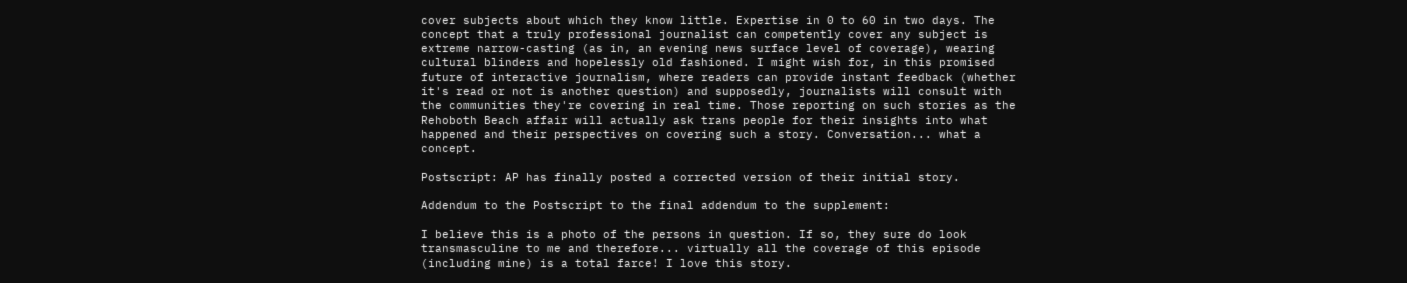cover subjects about which they know little. Expertise in 0 to 60 in two days. The concept that a truly professional journalist can competently cover any subject is extreme narrow-casting (as in, an evening news surface level of coverage), wearing cultural blinders and hopelessly old fashioned. I might wish for, in this promised future of interactive journalism, where readers can provide instant feedback (whether it's read or not is another question) and supposedly, journalists will consult with the communities they're covering in real time. Those reporting on such stories as the Rehoboth Beach affair will actually ask trans people for their insights into what happened and their perspectives on covering such a story. Conversation... what a concept.

Postscript: AP has finally posted a corrected version of their initial story.

Addendum to the Postscript to the final addendum to the supplement:

I believe this is a photo of the persons in question. If so, they sure do look transmasculine to me and therefore... virtually all the coverage of this episode (including mine) is a total farce! I love this story.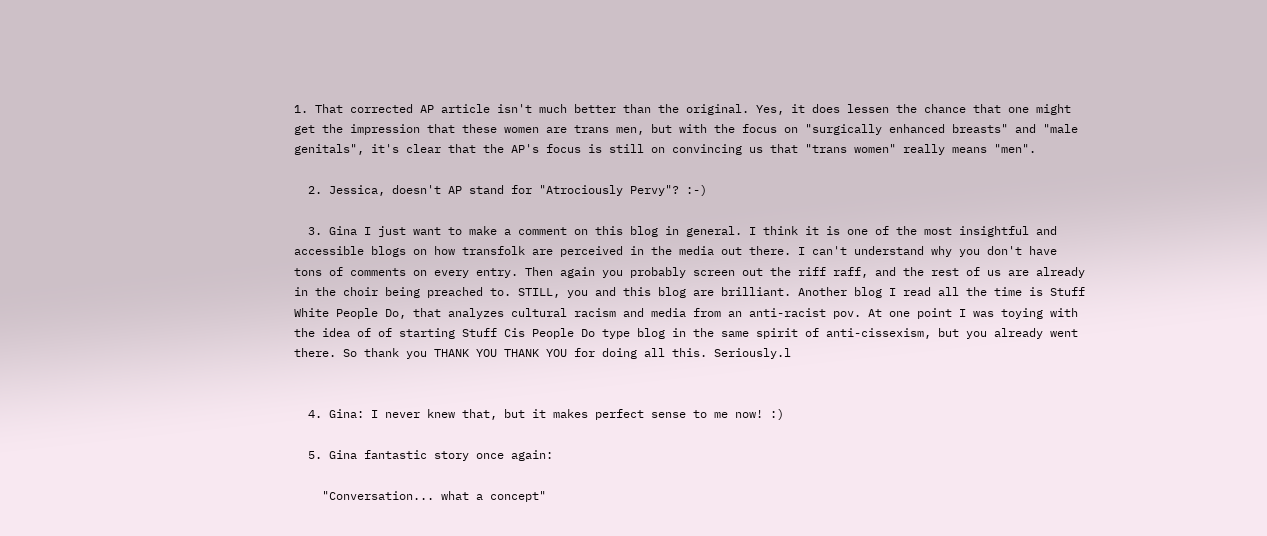1. That corrected AP article isn't much better than the original. Yes, it does lessen the chance that one might get the impression that these women are trans men, but with the focus on "surgically enhanced breasts" and "male genitals", it's clear that the AP's focus is still on convincing us that "trans women" really means "men".

  2. Jessica, doesn't AP stand for "Atrociously Pervy"? :-)

  3. Gina I just want to make a comment on this blog in general. I think it is one of the most insightful and accessible blogs on how transfolk are perceived in the media out there. I can't understand why you don't have tons of comments on every entry. Then again you probably screen out the riff raff, and the rest of us are already in the choir being preached to. STILL, you and this blog are brilliant. Another blog I read all the time is Stuff White People Do, that analyzes cultural racism and media from an anti-racist pov. At one point I was toying with the idea of of starting Stuff Cis People Do type blog in the same spirit of anti-cissexism, but you already went there. So thank you THANK YOU THANK YOU for doing all this. Seriously.l


  4. Gina: I never knew that, but it makes perfect sense to me now! :)

  5. Gina fantastic story once again:

    "Conversation... what a concept"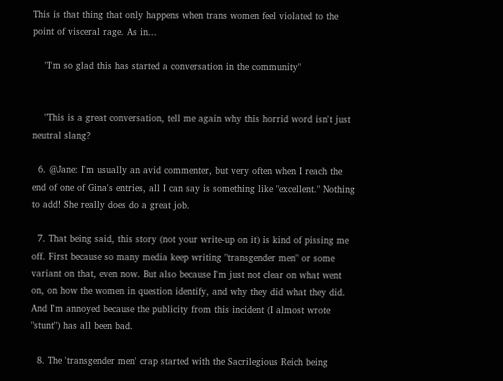This is that thing that only happens when trans women feel violated to the point of visceral rage. As in...

    "I'm so glad this has started a conversation in the community"


    "This is a great conversation, tell me again why this horrid word isn't just neutral slang?

  6. @Jane: I'm usually an avid commenter, but very often when I reach the end of one of Gina's entries, all I can say is something like "excellent." Nothing to add! She really does do a great job.

  7. That being said, this story (not your write-up on it) is kind of pissing me off. First because so many media keep writing "transgender men" or some variant on that, even now. But also because I'm just not clear on what went on, on how the women in question identify, and why they did what they did. And I'm annoyed because the publicity from this incident (I almost wrote "stunt") has all been bad.

  8. The 'transgender men' crap started with the Sacrilegious Reich being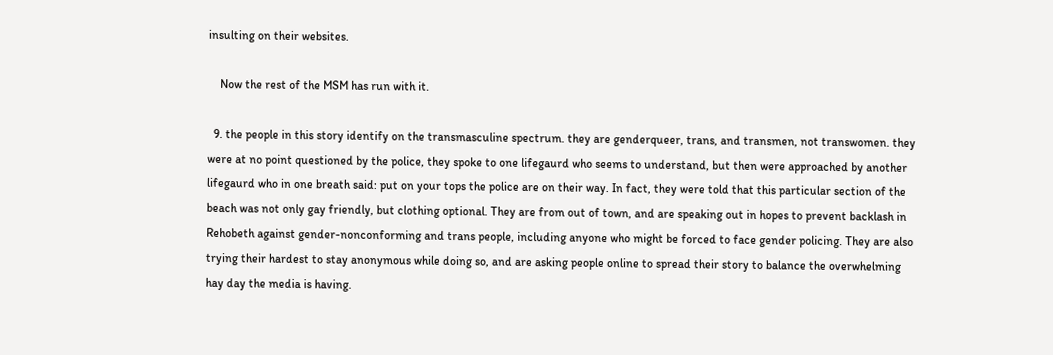insulting on their websites.

    Now the rest of the MSM has run with it.

  9. the people in this story identify on the transmasculine spectrum. they are genderqueer, trans, and transmen, not transwomen. they were at no point questioned by the police, they spoke to one lifegaurd who seems to understand, but then were approached by another lifegaurd who in one breath said: put on your tops the police are on their way. In fact, they were told that this particular section of the beach was not only gay friendly, but clothing optional. They are from out of town, and are speaking out in hopes to prevent backlash in Rehobeth against gender-nonconforming and trans people, including anyone who might be forced to face gender policing. They are also trying their hardest to stay anonymous while doing so, and are asking people online to spread their story to balance the overwhelming hay day the media is having.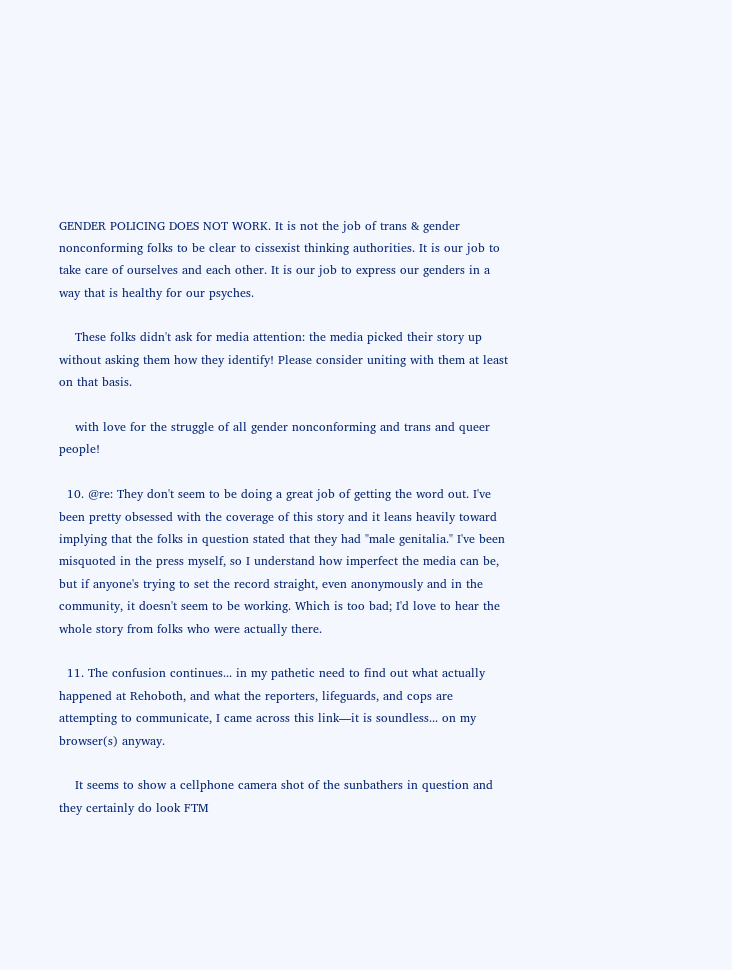GENDER POLICING DOES NOT WORK. It is not the job of trans & gender nonconforming folks to be clear to cissexist thinking authorities. It is our job to take care of ourselves and each other. It is our job to express our genders in a way that is healthy for our psyches.

    These folks didn't ask for media attention: the media picked their story up without asking them how they identify! Please consider uniting with them at least on that basis.

    with love for the struggle of all gender nonconforming and trans and queer people!

  10. @re: They don't seem to be doing a great job of getting the word out. I've been pretty obsessed with the coverage of this story and it leans heavily toward implying that the folks in question stated that they had "male genitalia." I've been misquoted in the press myself, so I understand how imperfect the media can be, but if anyone's trying to set the record straight, even anonymously and in the community, it doesn't seem to be working. Which is too bad; I'd love to hear the whole story from folks who were actually there.

  11. The confusion continues... in my pathetic need to find out what actually happened at Rehoboth, and what the reporters, lifeguards, and cops are attempting to communicate, I came across this link—it is soundless... on my browser(s) anyway.

    It seems to show a cellphone camera shot of the sunbathers in question and they certainly do look FTM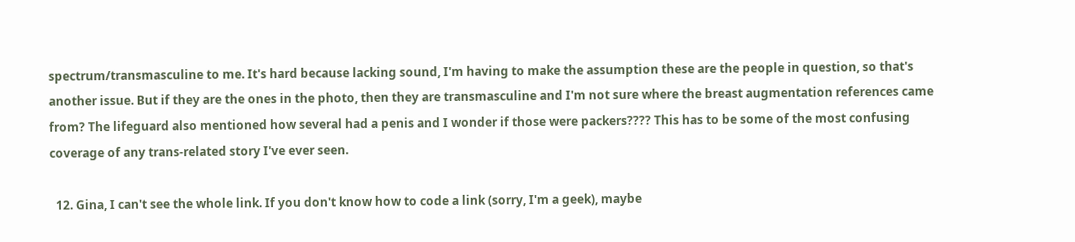spectrum/transmasculine to me. It's hard because lacking sound, I'm having to make the assumption these are the people in question, so that's another issue. But if they are the ones in the photo, then they are transmasculine and I'm not sure where the breast augmentation references came from? The lifeguard also mentioned how several had a penis and I wonder if those were packers???? This has to be some of the most confusing coverage of any trans-related story I've ever seen.

  12. Gina, I can't see the whole link. If you don't know how to code a link (sorry, I'm a geek), maybe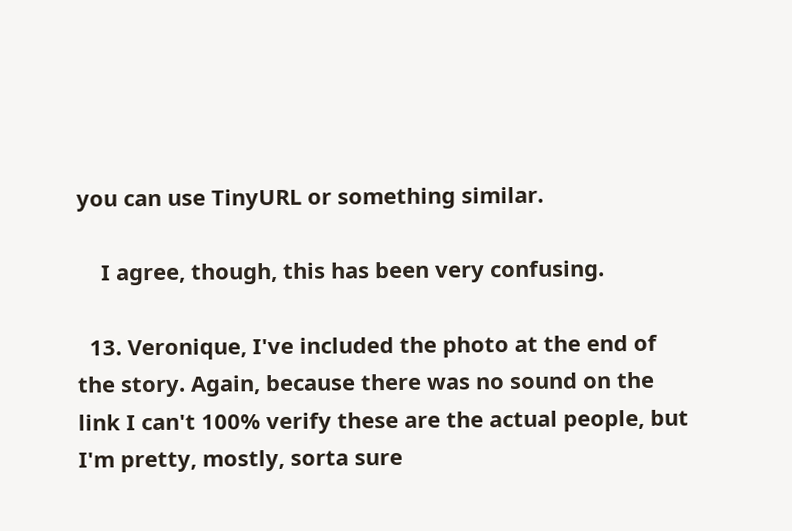you can use TinyURL or something similar.

    I agree, though, this has been very confusing.

  13. Veronique, I've included the photo at the end of the story. Again, because there was no sound on the link I can't 100% verify these are the actual people, but I'm pretty, mostly, sorta sure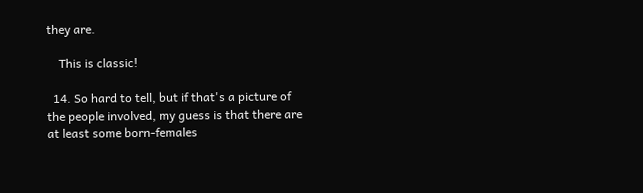they are.

    This is classic!

  14. So hard to tell, but if that's a picture of the people involved, my guess is that there are at least some born-females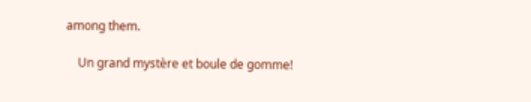among them.

    Un grand mystère et boule de gomme!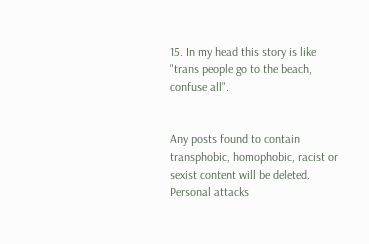15. In my head this story is like "trans people go to the beach, confuse all".


Any posts found to contain transphobic, homophobic, racist or sexist content will be deleted. Personal attacks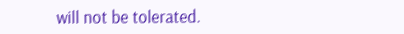will not be tolerated.